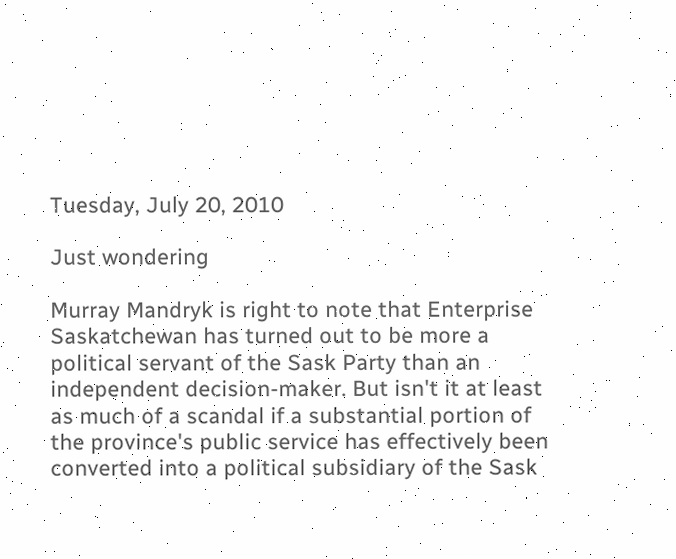Tuesday, July 20, 2010

Just wondering

Murray Mandryk is right to note that Enterprise Saskatchewan has turned out to be more a political servant of the Sask Party than an independent decision-maker. But isn't it at least as much of a scandal if a substantial portion of the province's public service has effectively been converted into a political subsidiary of the Sask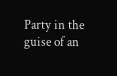Party in the guise of an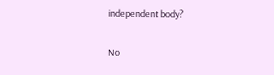independent body?

No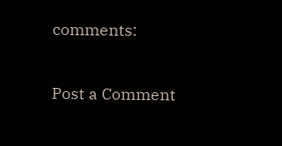comments:

Post a Comment